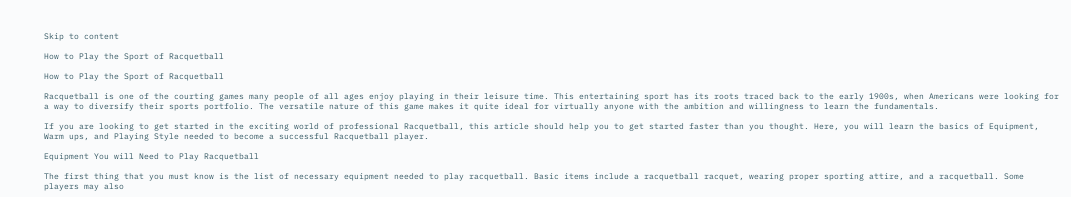Skip to content

How to Play the Sport of Racquetball

How to Play the Sport of Racquetball

Racquetball is one of the courting games many people of all ages enjoy playing in their leisure time. This entertaining sport has its roots traced back to the early 1900s, when Americans were looking for a way to diversify their sports portfolio. The versatile nature of this game makes it quite ideal for virtually anyone with the ambition and willingness to learn the fundamentals.

If you are looking to get started in the exciting world of professional Racquetball, this article should help you to get started faster than you thought. Here, you will learn the basics of Equipment, Warm ups, and Playing Style needed to become a successful Racquetball player.

Equipment You will Need to Play Racquetball

The first thing that you must know is the list of necessary equipment needed to play racquetball. Basic items include a racquetball racquet, wearing proper sporting attire, and a racquetball. Some players may also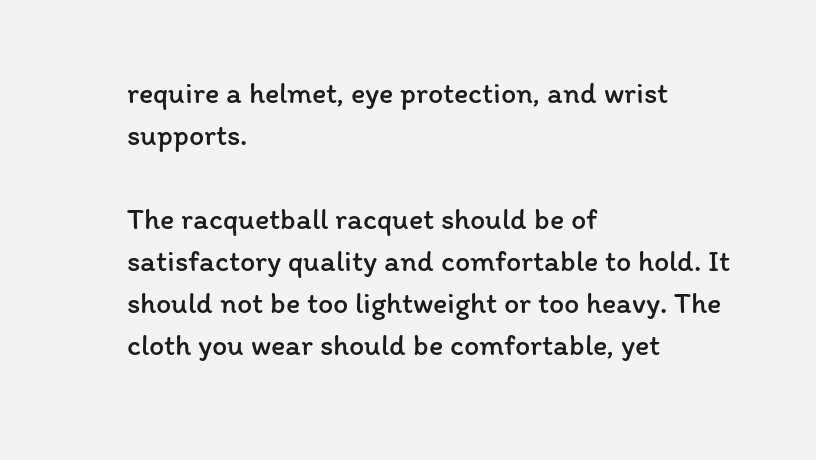require a helmet, eye protection, and wrist supports.

The racquetball racquet should be of satisfactory quality and comfortable to hold. It should not be too lightweight or too heavy. The cloth you wear should be comfortable, yet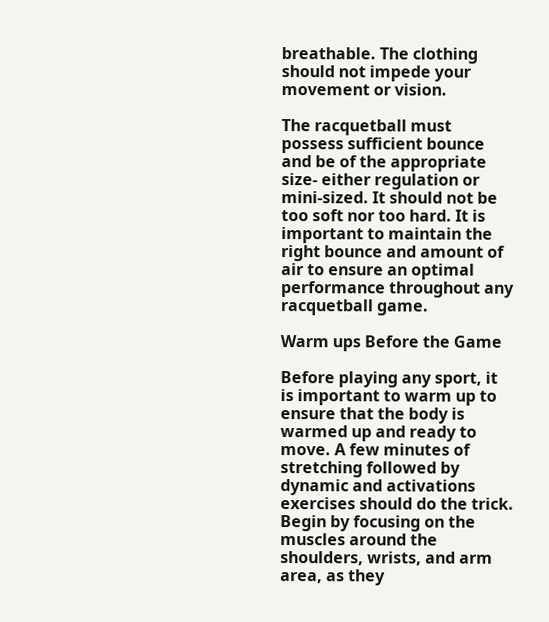breathable. The clothing should not impede your movement or vision.

The racquetball must possess sufficient bounce and be of the appropriate size- either regulation or mini-sized. It should not be too soft nor too hard. It is important to maintain the right bounce and amount of air to ensure an optimal performance throughout any racquetball game.

Warm ups Before the Game

Before playing any sport, it is important to warm up to ensure that the body is warmed up and ready to move. A few minutes of stretching followed by dynamic and activations exercises should do the trick. Begin by focusing on the muscles around the shoulders, wrists, and arm area, as they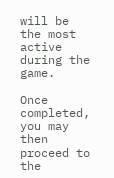will be the most active during the game.

Once completed, you may then proceed to the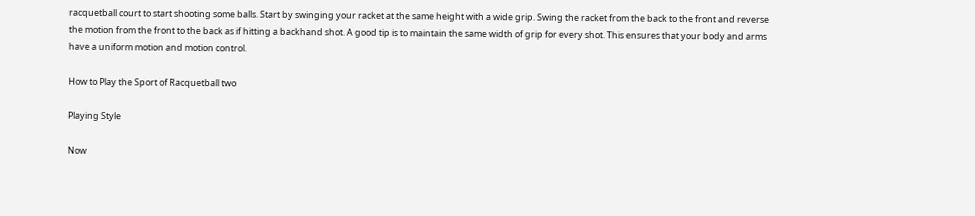racquetball court to start shooting some balls. Start by swinging your racket at the same height with a wide grip. Swing the racket from the back to the front and reverse the motion from the front to the back as if hitting a backhand shot. A good tip is to maintain the same width of grip for every shot. This ensures that your body and arms have a uniform motion and motion control.

How to Play the Sport of Racquetball two

Playing Style

Now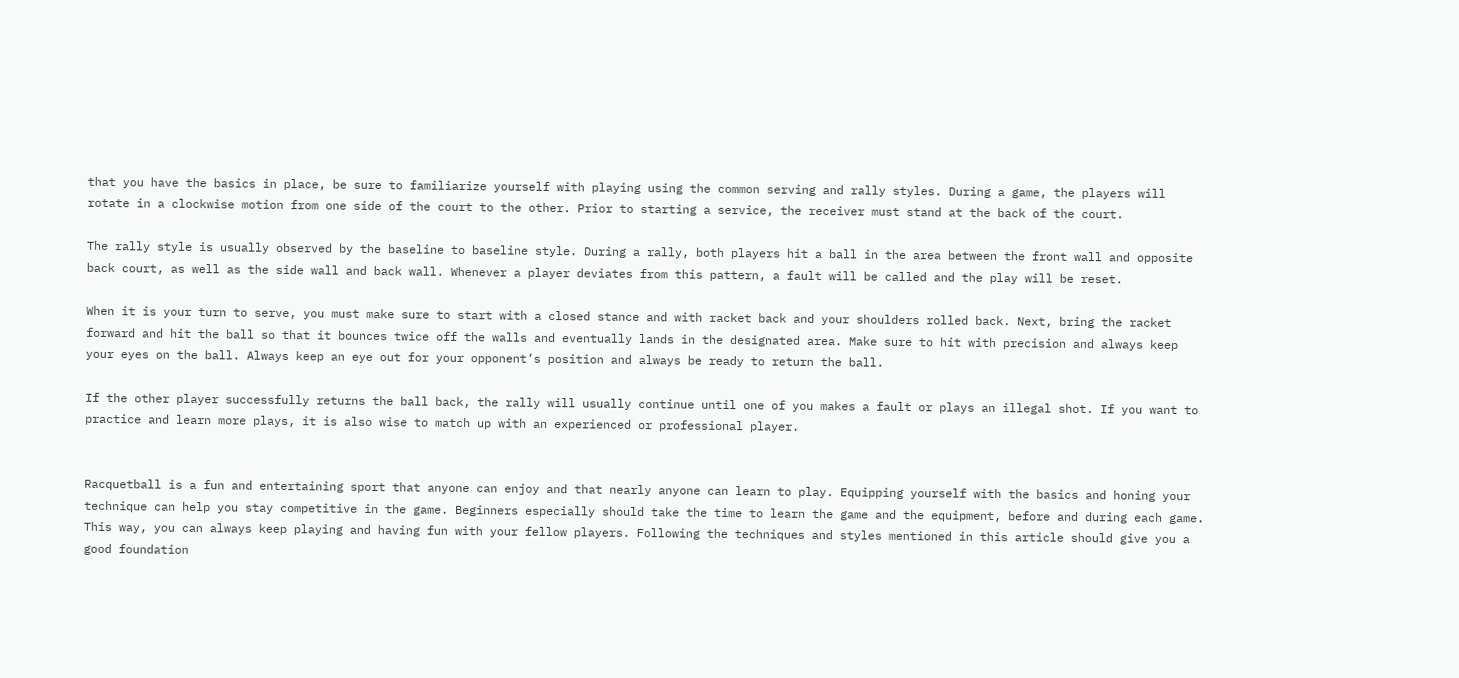that you have the basics in place, be sure to familiarize yourself with playing using the common serving and rally styles. During a game, the players will rotate in a clockwise motion from one side of the court to the other. Prior to starting a service, the receiver must stand at the back of the court.

The rally style is usually observed by the baseline to baseline style. During a rally, both players hit a ball in the area between the front wall and opposite back court, as well as the side wall and back wall. Whenever a player deviates from this pattern, a fault will be called and the play will be reset.

When it is your turn to serve, you must make sure to start with a closed stance and with racket back and your shoulders rolled back. Next, bring the racket forward and hit the ball so that it bounces twice off the walls and eventually lands in the designated area. Make sure to hit with precision and always keep your eyes on the ball. Always keep an eye out for your opponent’s position and always be ready to return the ball.

If the other player successfully returns the ball back, the rally will usually continue until one of you makes a fault or plays an illegal shot. If you want to practice and learn more plays, it is also wise to match up with an experienced or professional player.


Racquetball is a fun and entertaining sport that anyone can enjoy and that nearly anyone can learn to play. Equipping yourself with the basics and honing your technique can help you stay competitive in the game. Beginners especially should take the time to learn the game and the equipment, before and during each game. This way, you can always keep playing and having fun with your fellow players. Following the techniques and styles mentioned in this article should give you a good foundation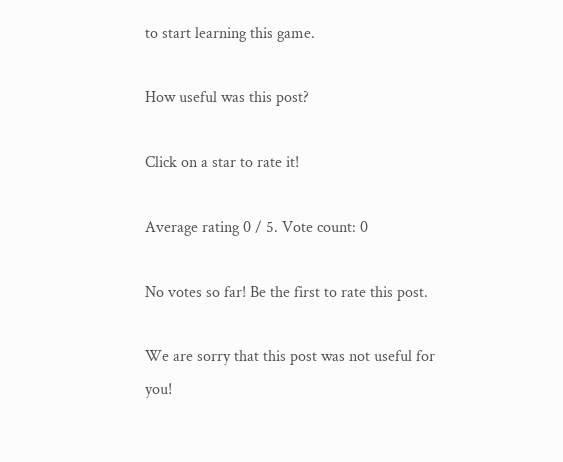to start learning this game.

How useful was this post?

Click on a star to rate it!

Average rating 0 / 5. Vote count: 0

No votes so far! Be the first to rate this post.

We are sorry that this post was not useful for you!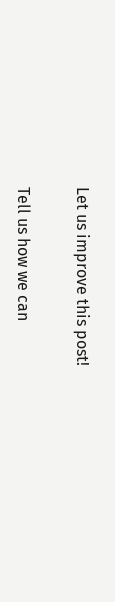Let us improve this post!

Tell us how we can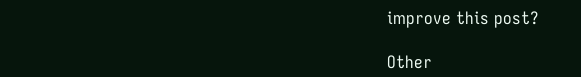improve this post?

Other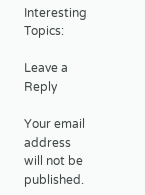Interesting Topics:

Leave a Reply

Your email address will not be published.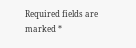Required fields are marked *